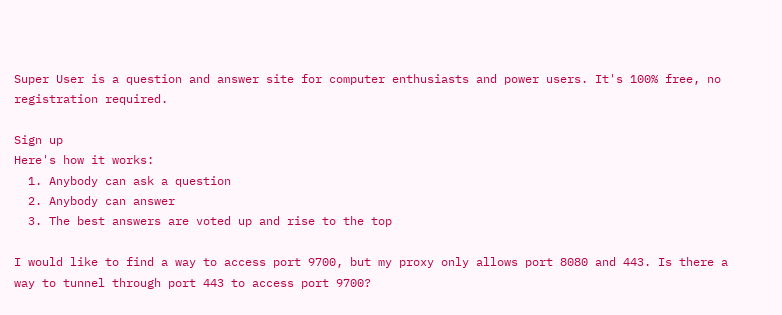Super User is a question and answer site for computer enthusiasts and power users. It's 100% free, no registration required.

Sign up
Here's how it works:
  1. Anybody can ask a question
  2. Anybody can answer
  3. The best answers are voted up and rise to the top

I would like to find a way to access port 9700, but my proxy only allows port 8080 and 443. Is there a way to tunnel through port 443 to access port 9700?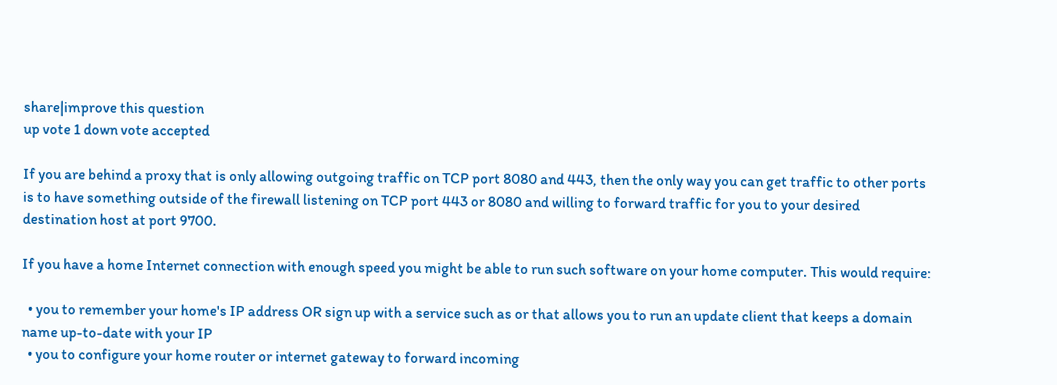share|improve this question
up vote 1 down vote accepted

If you are behind a proxy that is only allowing outgoing traffic on TCP port 8080 and 443, then the only way you can get traffic to other ports is to have something outside of the firewall listening on TCP port 443 or 8080 and willing to forward traffic for you to your desired destination host at port 9700.

If you have a home Internet connection with enough speed you might be able to run such software on your home computer. This would require:

  • you to remember your home's IP address OR sign up with a service such as or that allows you to run an update client that keeps a domain name up-to-date with your IP
  • you to configure your home router or internet gateway to forward incoming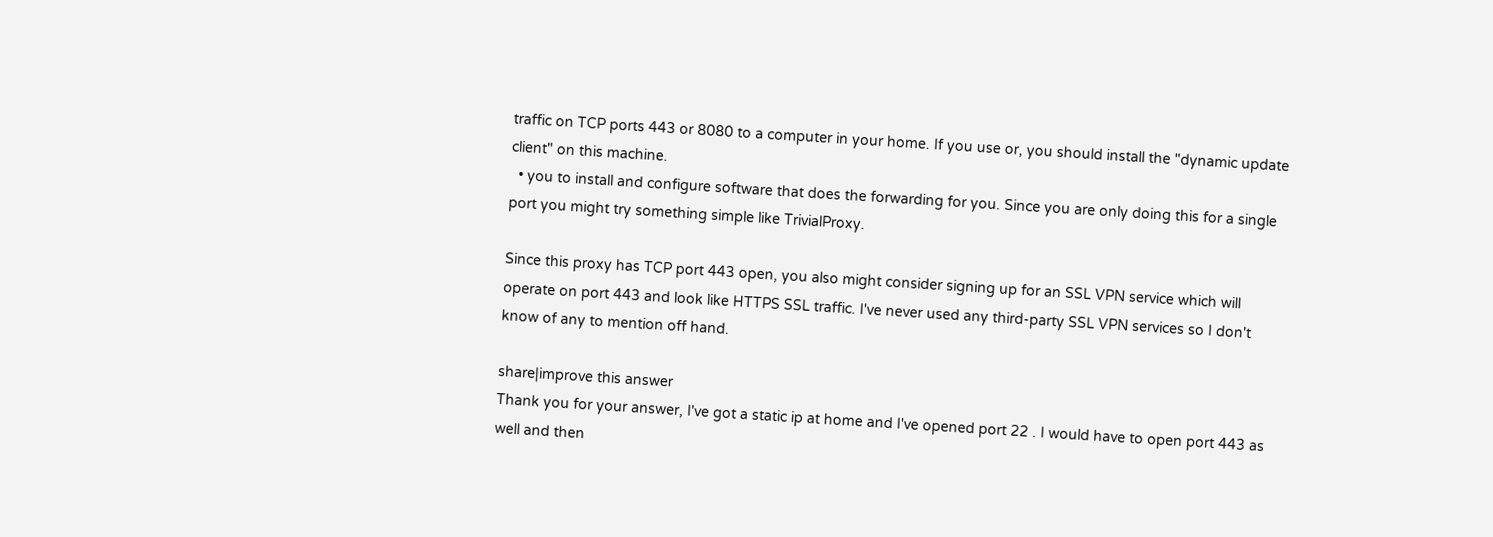traffic on TCP ports 443 or 8080 to a computer in your home. If you use or, you should install the "dynamic update client" on this machine.
  • you to install and configure software that does the forwarding for you. Since you are only doing this for a single port you might try something simple like TrivialProxy.

Since this proxy has TCP port 443 open, you also might consider signing up for an SSL VPN service which will operate on port 443 and look like HTTPS SSL traffic. I've never used any third-party SSL VPN services so I don't know of any to mention off hand.

share|improve this answer
Thank you for your answer, I've got a static ip at home and I've opened port 22 . I would have to open port 443 as well and then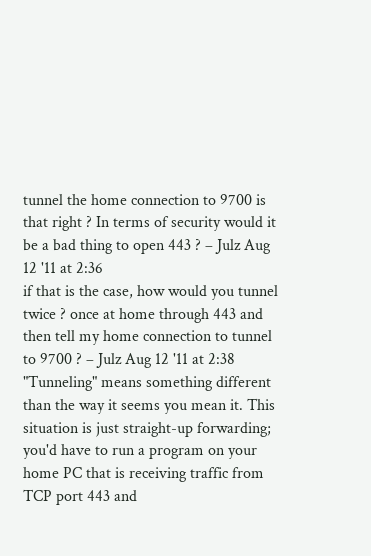tunnel the home connection to 9700 is that right ? In terms of security would it be a bad thing to open 443 ? – Julz Aug 12 '11 at 2:36
if that is the case, how would you tunnel twice ? once at home through 443 and then tell my home connection to tunnel to 9700 ? – Julz Aug 12 '11 at 2:38
"Tunneling" means something different than the way it seems you mean it. This situation is just straight-up forwarding; you'd have to run a program on your home PC that is receiving traffic from TCP port 443 and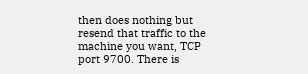then does nothing but resend that traffic to the machine you want, TCP port 9700. There is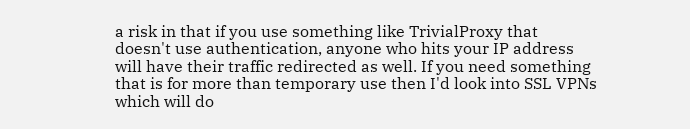a risk in that if you use something like TrivialProxy that doesn't use authentication, anyone who hits your IP address will have their traffic redirected as well. If you need something that is for more than temporary use then I'd look into SSL VPNs which will do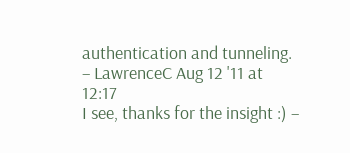authentication and tunneling. – LawrenceC Aug 12 '11 at 12:17
I see, thanks for the insight :) –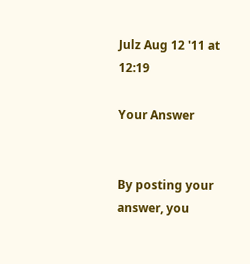Julz Aug 12 '11 at 12:19

Your Answer


By posting your answer, you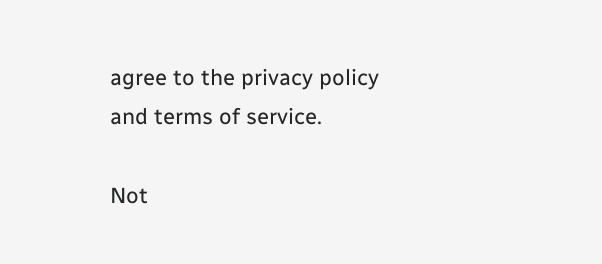agree to the privacy policy and terms of service.

Not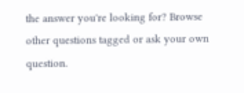the answer you're looking for? Browse other questions tagged or ask your own question.